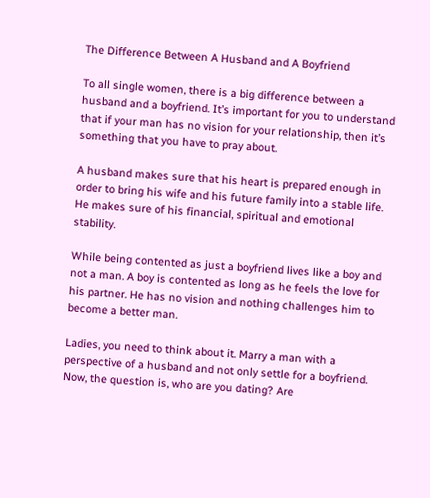The Difference Between A Husband and A Boyfriend

To all single women, there is a big difference between a husband and a boyfriend. It’s important for you to understand that if your man has no vision for your relationship, then it’s something that you have to pray about.

A husband makes sure that his heart is prepared enough in order to bring his wife and his future family into a stable life. He makes sure of his financial, spiritual and emotional stability.

While being contented as just a boyfriend lives like a boy and not a man. A boy is contented as long as he feels the love for his partner. He has no vision and nothing challenges him to become a better man.

Ladies, you need to think about it. Marry a man with a perspective of a husband and not only settle for a boyfriend. Now, the question is, who are you dating? Are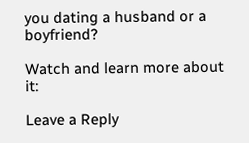you dating a husband or a boyfriend?

Watch and learn more about it:

Leave a Reply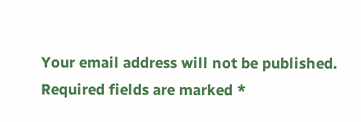Your email address will not be published. Required fields are marked *